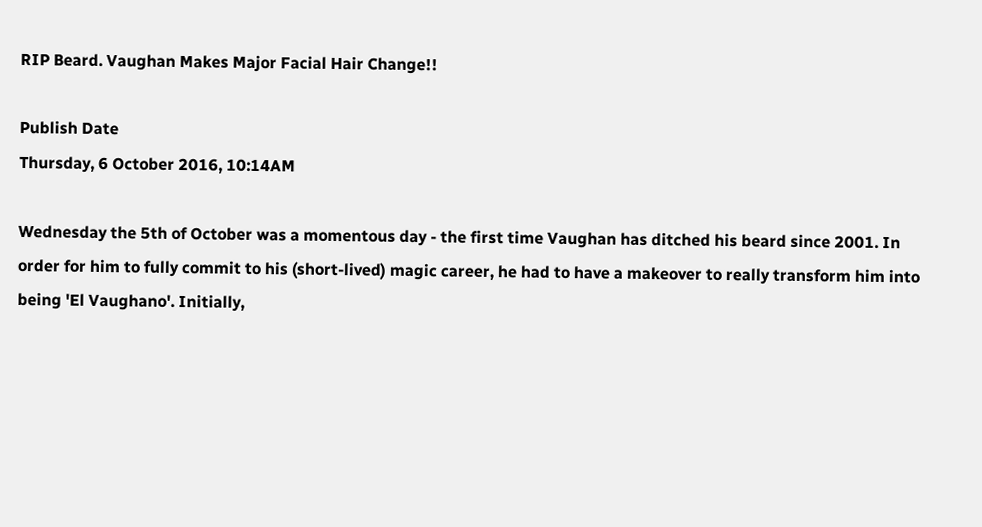RIP Beard. Vaughan Makes Major Facial Hair Change!!

Publish Date
Thursday, 6 October 2016, 10:14AM

Wednesday the 5th of October was a momentous day - the first time Vaughan has ditched his beard since 2001. In order for him to fully commit to his (short-lived) magic career, he had to have a makeover to really transform him into being 'El Vaughano'. Initially,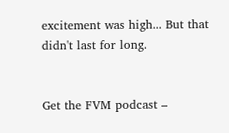excitement was high... But that didn't last for long.


Get the FVM podcast –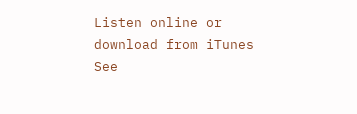Listen online or download from iTunes
See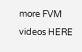more FVM videos HERE